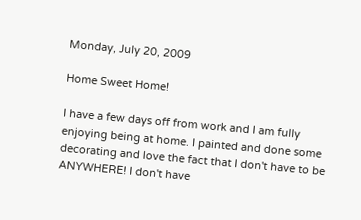Monday, July 20, 2009

Home Sweet Home!

I have a few days off from work and I am fully enjoying being at home. I painted and done some decorating and love the fact that I don't have to be ANYWHERE! I don't have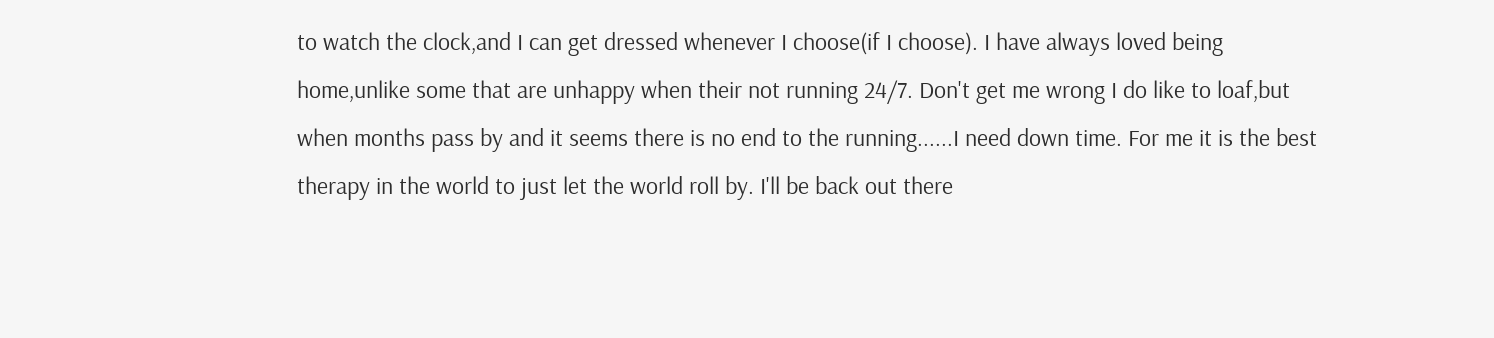to watch the clock,and I can get dressed whenever I choose(if I choose). I have always loved being home,unlike some that are unhappy when their not running 24/7. Don't get me wrong I do like to loaf,but when months pass by and it seems there is no end to the running......I need down time. For me it is the best therapy in the world to just let the world roll by. I'll be back out there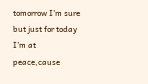tomorrow I'm sure but just for today I'm at peace,cause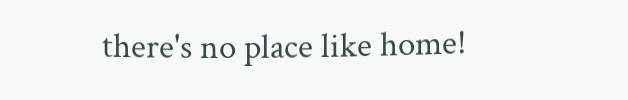there's no place like home!